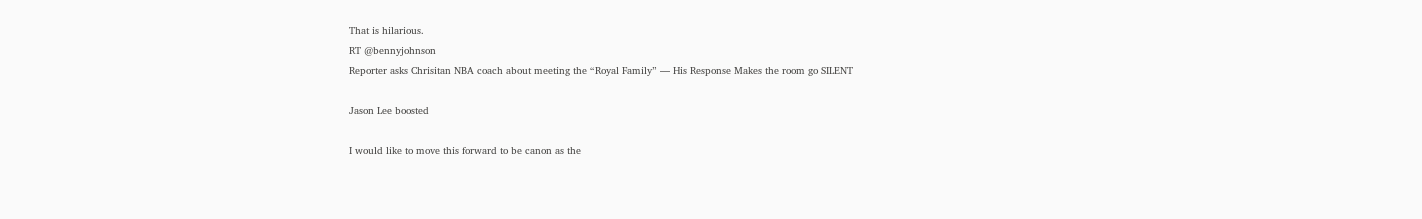That is hilarious.
RT @bennyjohnson
Reporter asks Chrisitan NBA coach about meeting the “Royal Family” — His Response Makes the room go SILENT

Jason Lee boosted

I would like to move this forward to be canon as the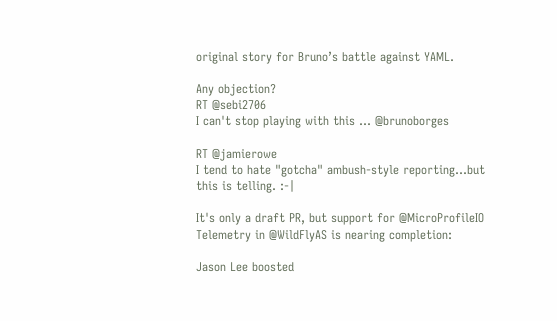original story for Bruno’s battle against YAML.

Any objection?
RT @sebi2706
I can't stop playing with this ... @brunoborges

RT @jamierowe
I tend to hate "gotcha" ambush-style reporting...but this is telling. :-|

It's only a draft PR, but support for @MicroProfileIO Telemetry in @WildFlyAS is nearing completion:

Jason Lee boosted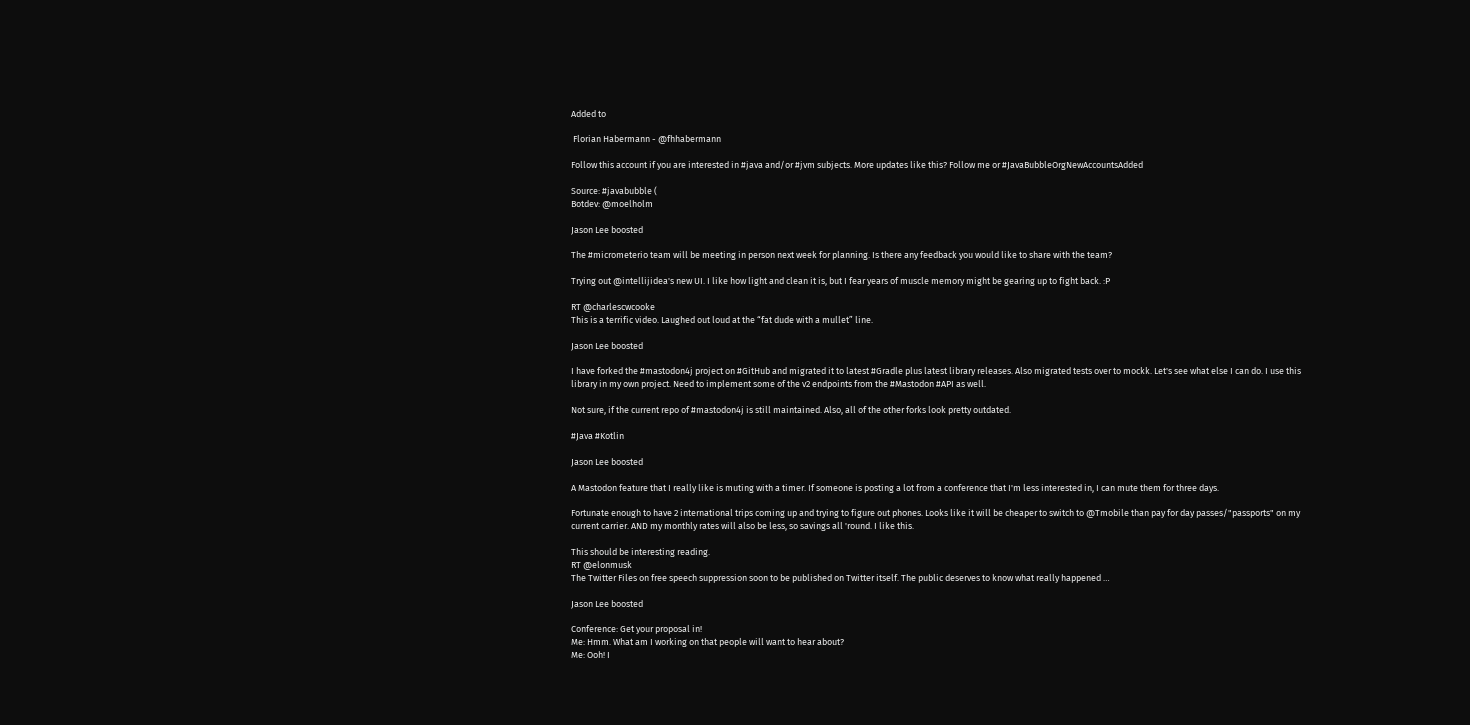Added to

 Florian Habermann - @fhhabermann

Follow this account if you are interested in #java and/or #jvm subjects. More updates like this? Follow me or #JavaBubbleOrgNewAccountsAdded

Source: #javabubble (
Botdev: @moelholm

Jason Lee boosted

The #micrometerio team will be meeting in person next week for planning. Is there any feedback you would like to share with the team?

Trying out @intellijidea's new UI. I like how light and clean it is, but I fear years of muscle memory might be gearing up to fight back. :P

RT @charlescwcooke
This is a terrific video. Laughed out loud at the “fat dude with a mullet” line.

Jason Lee boosted

I have forked the #mastodon4j project on #GitHub and migrated it to latest #Gradle plus latest library releases. Also migrated tests over to mockk. Let's see what else I can do. I use this library in my own project. Need to implement some of the v2 endpoints from the #Mastodon #API as well.

Not sure, if the current repo of #mastodon4j is still maintained. Also, all of the other forks look pretty outdated.

#Java #Kotlin

Jason Lee boosted

A Mastodon feature that I really like is muting with a timer. If someone is posting a lot from a conference that I'm less interested in, I can mute them for three days.

Fortunate enough to have 2 international trips coming up and trying to figure out phones. Looks like it will be cheaper to switch to @Tmobile than pay for day passes/"passports" on my current carrier. AND my monthly rates will also be less, so savings all 'round. I like this.

This should be interesting reading.
RT @elonmusk
The Twitter Files on free speech suppression soon to be published on Twitter itself. The public deserves to know what really happened …

Jason Lee boosted

Conference: Get your proposal in!
Me: Hmm. What am I working on that people will want to hear about?
Me: Ooh! I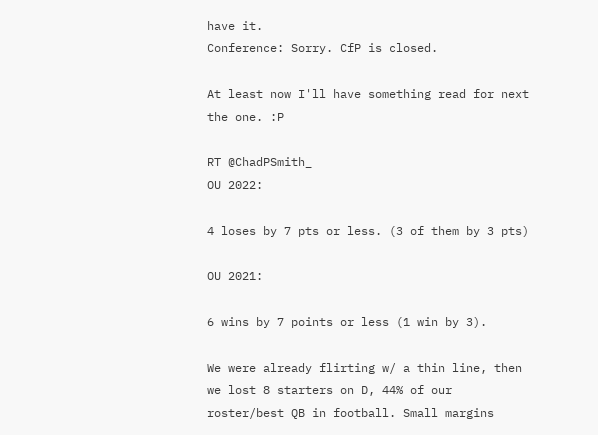have it.
Conference: Sorry. CfP is closed.

At least now I'll have something read for next the one. :P

RT @ChadPSmith_
OU 2022:

4 loses by 7 pts or less. (3 of them by 3 pts)

OU 2021:

6 wins by 7 points or less (1 win by 3).

We were already flirting w/ a thin line, then we lost 8 starters on D, 44% of our roster/best QB in football. Small margins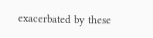exacerbated by these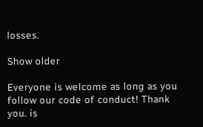losses.

Show older

Everyone is welcome as long as you follow our code of conduct! Thank you. is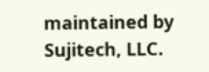maintained by Sujitech, LLC.